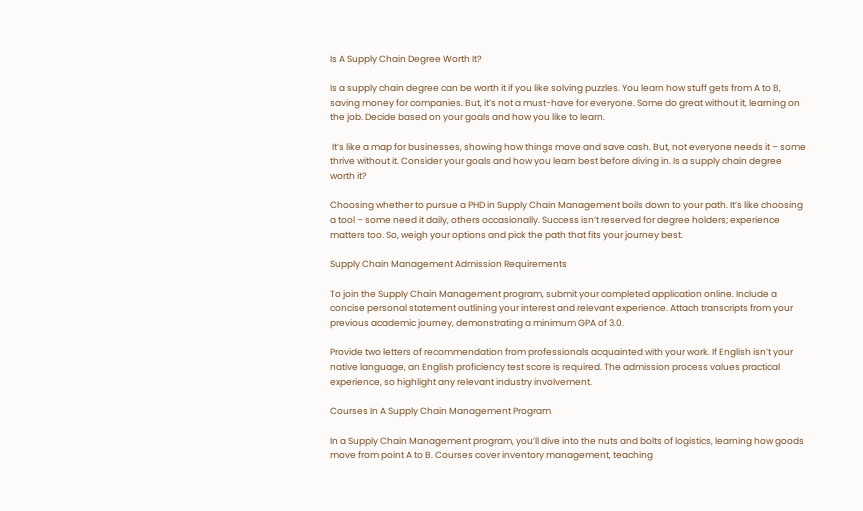Is A Supply Chain Degree Worth It?

Is a supply chain degree can be worth it if you like solving puzzles. You learn how stuff gets from A to B, saving money for companies. But, it’s not a must-have for everyone. Some do great without it, learning on the job. Decide based on your goals and how you like to learn.

 It’s like a map for businesses, showing how things move and save cash. But, not everyone needs it – some thrive without it. Consider your goals and how you learn best before diving in. Is a supply chain degree worth it?

Choosing whether to pursue a PHD in Supply Chain Management boils down to your path. It’s like choosing a tool – some need it daily, others occasionally. Success isn’t reserved for degree holders; experience matters too. So, weigh your options and pick the path that fits your journey best.

Supply Chain Management Admission Requirements

To join the Supply Chain Management program, submit your completed application online. Include a concise personal statement outlining your interest and relevant experience. Attach transcripts from your previous academic journey, demonstrating a minimum GPA of 3.0.

Provide two letters of recommendation from professionals acquainted with your work. If English isn’t your native language, an English proficiency test score is required. The admission process values practical experience, so highlight any relevant industry involvement.

Courses In A Supply Chain Management Program

In a Supply Chain Management program, you’ll dive into the nuts and bolts of logistics, learning how goods move from point A to B. Courses cover inventory management, teaching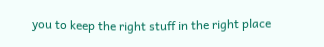you to keep the right stuff in the right place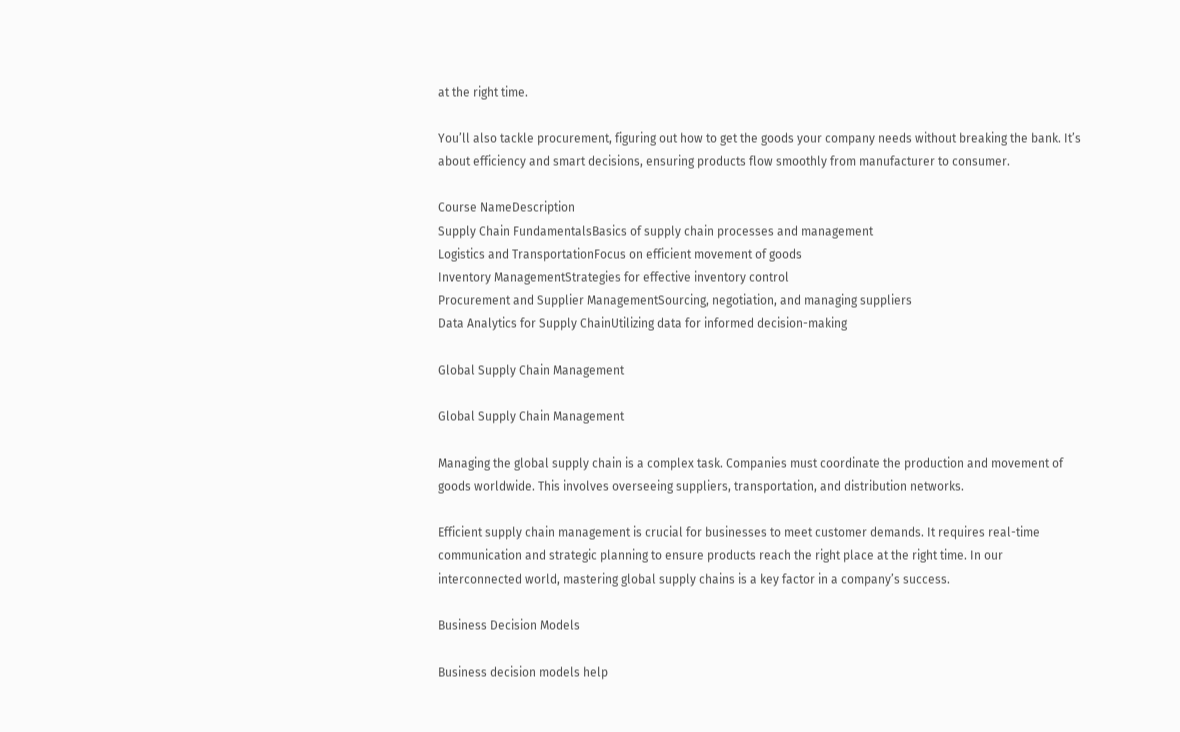at the right time.

You’ll also tackle procurement, figuring out how to get the goods your company needs without breaking the bank. It’s about efficiency and smart decisions, ensuring products flow smoothly from manufacturer to consumer.

Course NameDescription
Supply Chain FundamentalsBasics of supply chain processes and management
Logistics and TransportationFocus on efficient movement of goods
Inventory ManagementStrategies for effective inventory control
Procurement and Supplier ManagementSourcing, negotiation, and managing suppliers
Data Analytics for Supply ChainUtilizing data for informed decision-making

Global Supply Chain Management

Global Supply Chain Management

Managing the global supply chain is a complex task. Companies must coordinate the production and movement of goods worldwide. This involves overseeing suppliers, transportation, and distribution networks.

Efficient supply chain management is crucial for businesses to meet customer demands. It requires real-time communication and strategic planning to ensure products reach the right place at the right time. In our interconnected world, mastering global supply chains is a key factor in a company’s success.

Business Decision Models

Business decision models help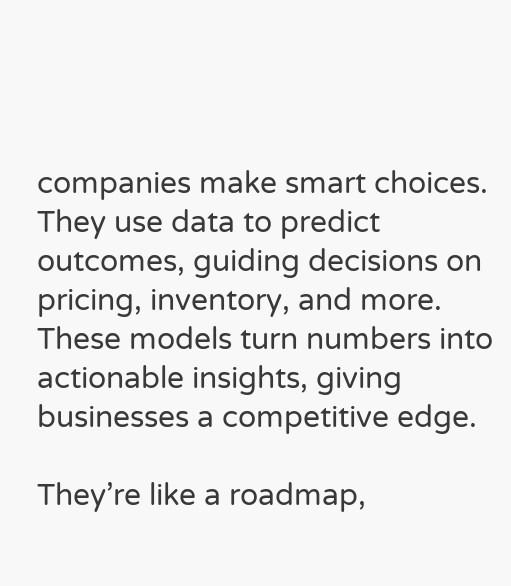companies make smart choices. They use data to predict outcomes, guiding decisions on pricing, inventory, and more. These models turn numbers into actionable insights, giving businesses a competitive edge.

They’re like a roadmap,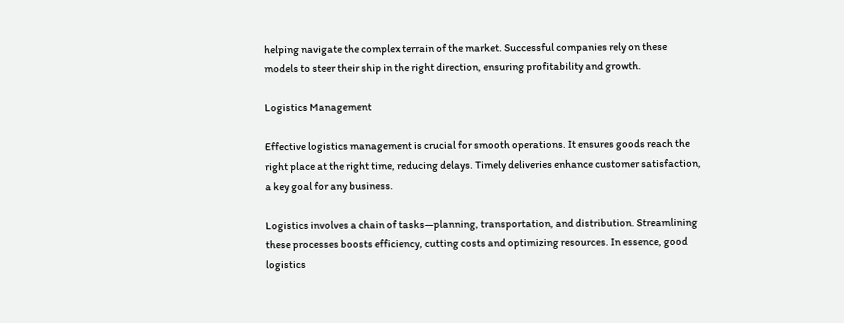helping navigate the complex terrain of the market. Successful companies rely on these models to steer their ship in the right direction, ensuring profitability and growth.

Logistics Management

Effective logistics management is crucial for smooth operations. It ensures goods reach the right place at the right time, reducing delays. Timely deliveries enhance customer satisfaction, a key goal for any business.

Logistics involves a chain of tasks—planning, transportation, and distribution. Streamlining these processes boosts efficiency, cutting costs and optimizing resources. In essence, good logistics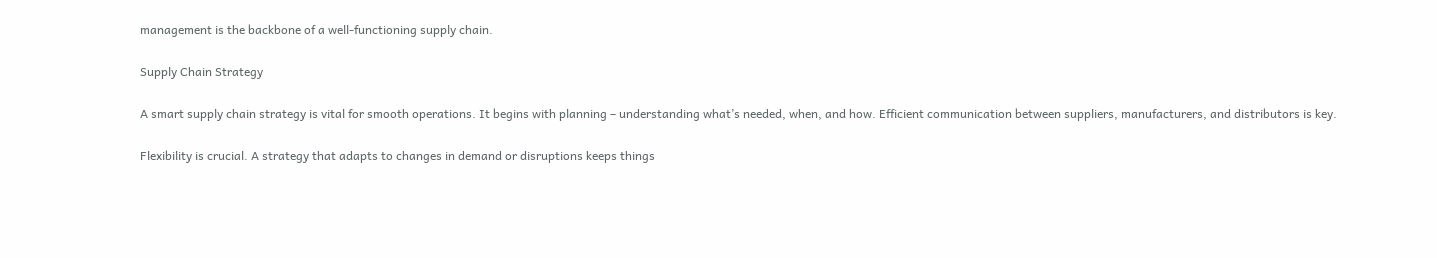management is the backbone of a well-functioning supply chain.

Supply Chain Strategy

A smart supply chain strategy is vital for smooth operations. It begins with planning – understanding what’s needed, when, and how. Efficient communication between suppliers, manufacturers, and distributors is key.

Flexibility is crucial. A strategy that adapts to changes in demand or disruptions keeps things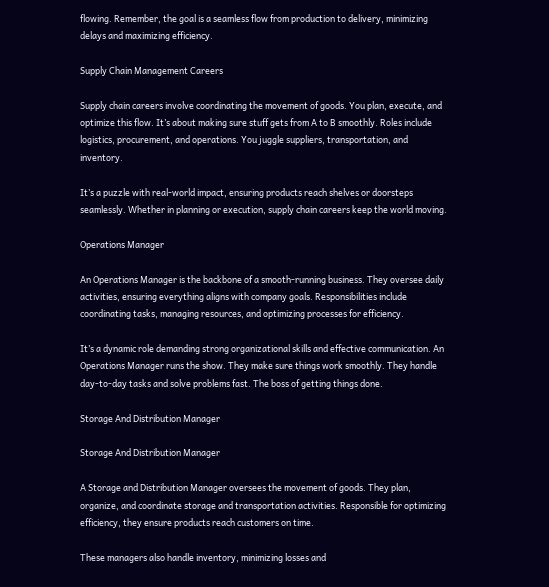flowing. Remember, the goal is a seamless flow from production to delivery, minimizing delays and maximizing efficiency.

Supply Chain Management Careers

Supply chain careers involve coordinating the movement of goods. You plan, execute, and optimize this flow. It’s about making sure stuff gets from A to B smoothly. Roles include logistics, procurement, and operations. You juggle suppliers, transportation, and inventory.

It’s a puzzle with real-world impact, ensuring products reach shelves or doorsteps seamlessly. Whether in planning or execution, supply chain careers keep the world moving.

Operations Manager

An Operations Manager is the backbone of a smooth-running business. They oversee daily activities, ensuring everything aligns with company goals. Responsibilities include coordinating tasks, managing resources, and optimizing processes for efficiency.

It’s a dynamic role demanding strong organizational skills and effective communication. An Operations Manager runs the show. They make sure things work smoothly. They handle day-to-day tasks and solve problems fast. The boss of getting things done.

Storage And Distribution Manager

Storage And Distribution Manager

A Storage and Distribution Manager oversees the movement of goods. They plan, organize, and coordinate storage and transportation activities. Responsible for optimizing efficiency, they ensure products reach customers on time.

These managers also handle inventory, minimizing losses and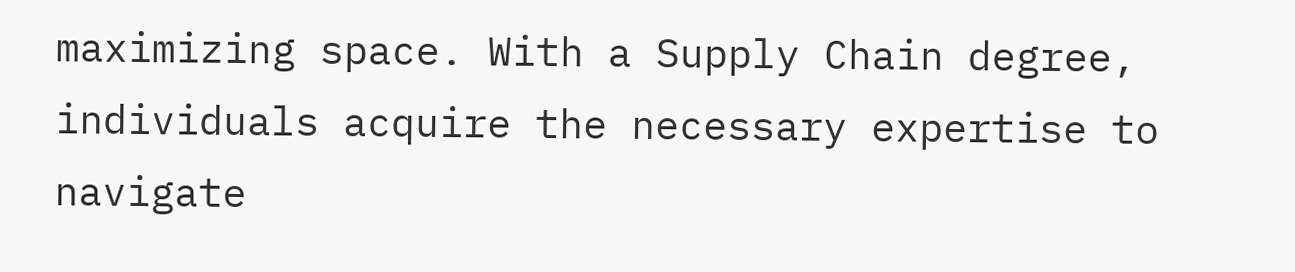maximizing space. With a Supply Chain degree, individuals acquire the necessary expertise to navigate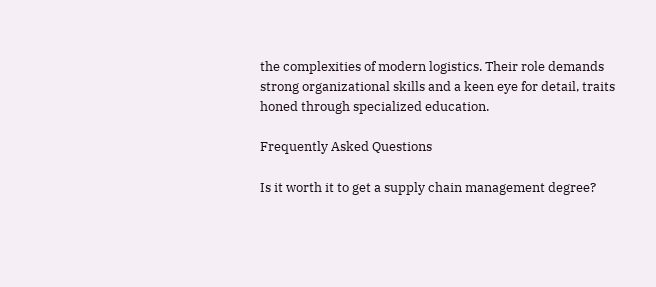the complexities of modern logistics. Their role demands strong organizational skills and a keen eye for detail, traits honed through specialized education.

Frequently Asked Questions

Is it worth it to get a supply chain management degree?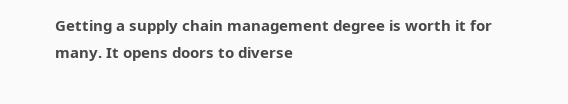Getting a supply chain management degree is worth it for many. It opens doors to diverse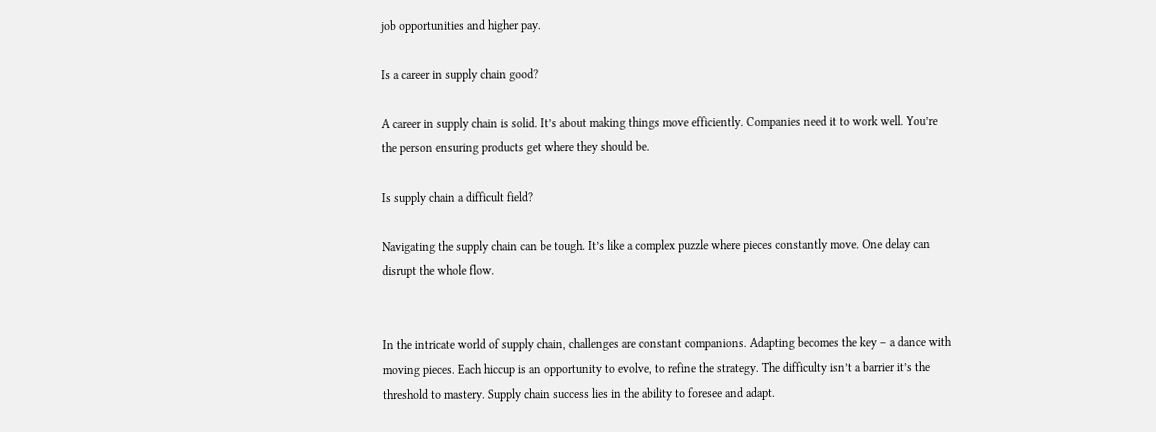job opportunities and higher pay.

Is a career in supply chain good?

A career in supply chain is solid. It’s about making things move efficiently. Companies need it to work well. You’re the person ensuring products get where they should be.

Is supply chain a difficult field?

Navigating the supply chain can be tough. It’s like a complex puzzle where pieces constantly move. One delay can disrupt the whole flow.


In the intricate world of supply chain, challenges are constant companions. Adapting becomes the key – a dance with moving pieces. Each hiccup is an opportunity to evolve, to refine the strategy. The difficulty isn’t a barrier it’s the threshold to mastery. Supply chain success lies in the ability to foresee and adapt.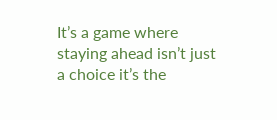It’s a game where staying ahead isn’t just a choice it’s the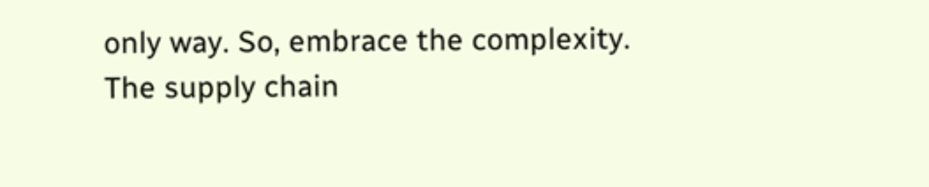only way. So, embrace the complexity. The supply chain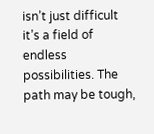isn’t just difficult it’s a field of endless possibilities. The path may be tough,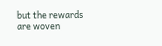but the rewards are woven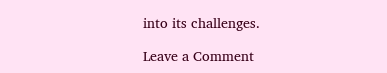into its challenges.

Leave a Comment